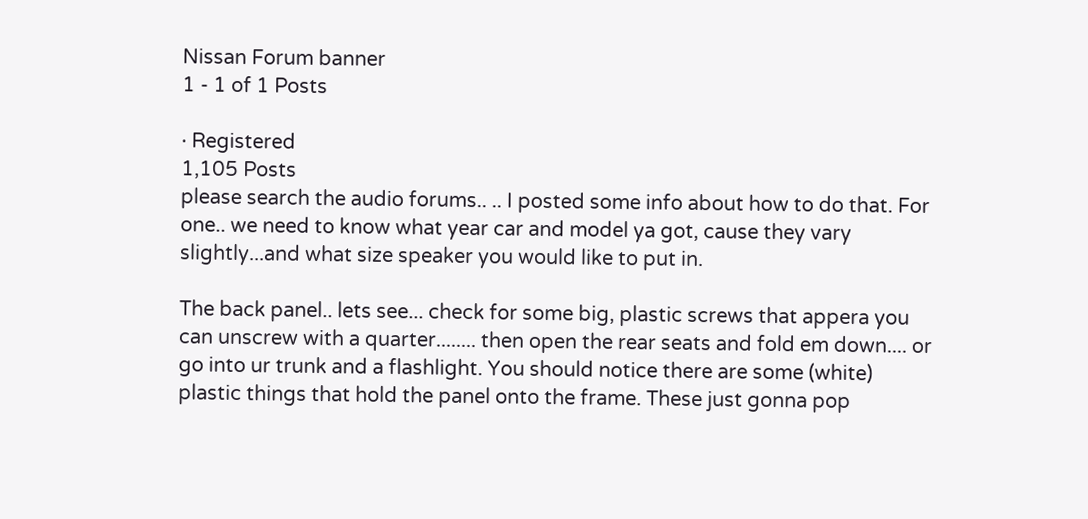Nissan Forum banner
1 - 1 of 1 Posts

· Registered
1,105 Posts
please search the audio forums.. .. I posted some info about how to do that. For one.. we need to know what year car and model ya got, cause they vary slightly...and what size speaker you would like to put in.

The back panel.. lets see... check for some big, plastic screws that appera you can unscrew with a quarter........ then open the rear seats and fold em down.... or go into ur trunk and a flashlight. You should notice there are some (white) plastic things that hold the panel onto the frame. These just gonna pop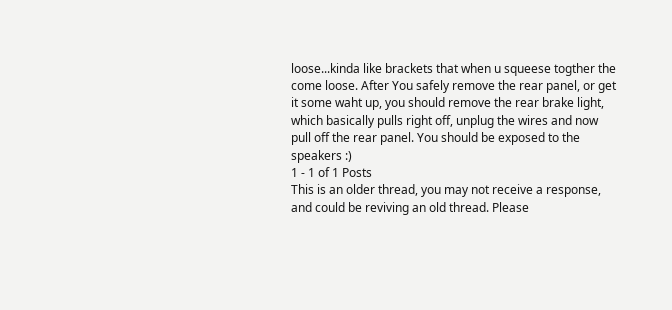loose...kinda like brackets that when u squeese togther the come loose. After You safely remove the rear panel, or get it some waht up, you should remove the rear brake light, which basically pulls right off, unplug the wires and now pull off the rear panel. You should be exposed to the speakers :)
1 - 1 of 1 Posts
This is an older thread, you may not receive a response, and could be reviving an old thread. Please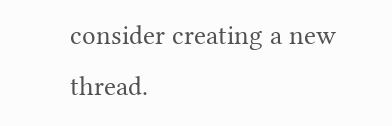consider creating a new thread.